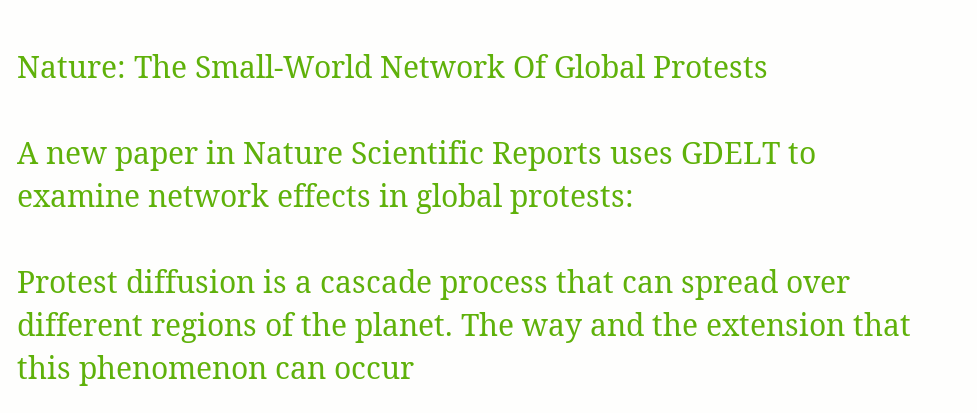Nature: The Small-World Network Of Global Protests

A new paper in Nature Scientific Reports uses GDELT to examine network effects in global protests:

Protest diffusion is a cascade process that can spread over different regions of the planet. The way and the extension that this phenomenon can occur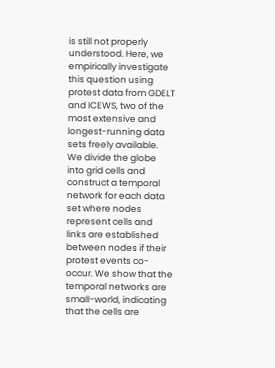is still not properly understood. Here, we empirically investigate this question using protest data from GDELT and ICEWS, two of the most extensive and longest-running data sets freely available. We divide the globe into grid cells and construct a temporal network for each data set where nodes represent cells and links are established between nodes if their protest events co-occur. We show that the temporal networks are small-world, indicating that the cells are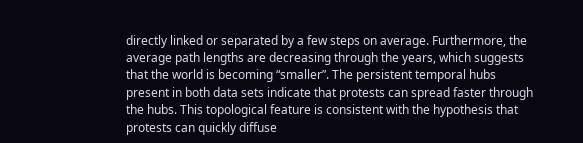directly linked or separated by a few steps on average. Furthermore, the average path lengths are decreasing through the years, which suggests that the world is becoming “smaller”. The persistent temporal hubs present in both data sets indicate that protests can spread faster through the hubs. This topological feature is consistent with the hypothesis that protests can quickly diffuse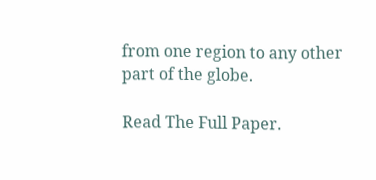from one region to any other part of the globe.

Read The Full Paper.